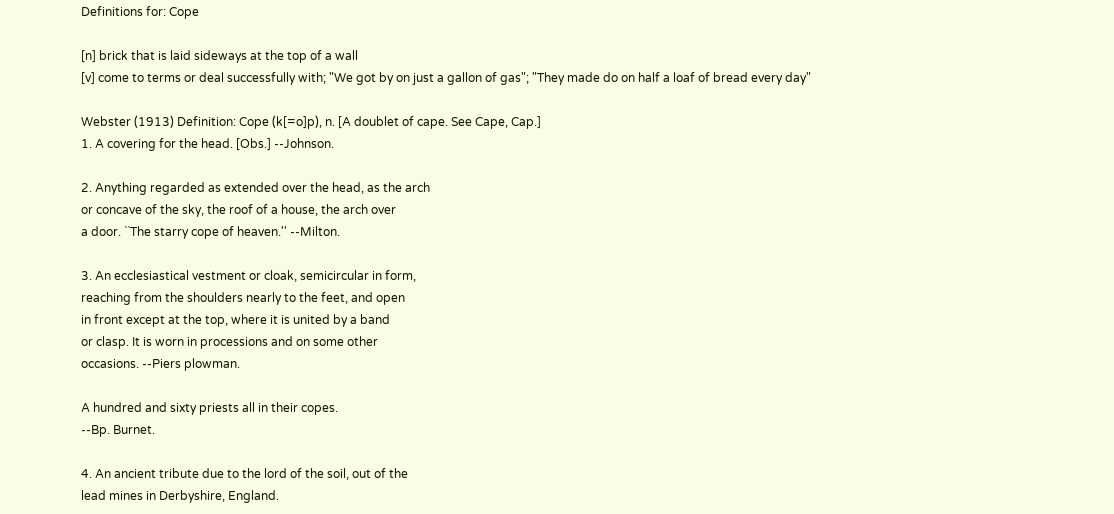Definitions for: Cope

[n] brick that is laid sideways at the top of a wall
[v] come to terms or deal successfully with; "We got by on just a gallon of gas"; "They made do on half a loaf of bread every day"

Webster (1913) Definition: Cope (k[=o]p), n. [A doublet of cape. See Cape, Cap.]
1. A covering for the head. [Obs.] --Johnson.

2. Anything regarded as extended over the head, as the arch
or concave of the sky, the roof of a house, the arch over
a door. ``The starry cope of heaven.'' --Milton.

3. An ecclesiastical vestment or cloak, semicircular in form,
reaching from the shoulders nearly to the feet, and open
in front except at the top, where it is united by a band
or clasp. It is worn in processions and on some other
occasions. --Piers plowman.

A hundred and sixty priests all in their copes.
--Bp. Burnet.

4. An ancient tribute due to the lord of the soil, out of the
lead mines in Derbyshire, England.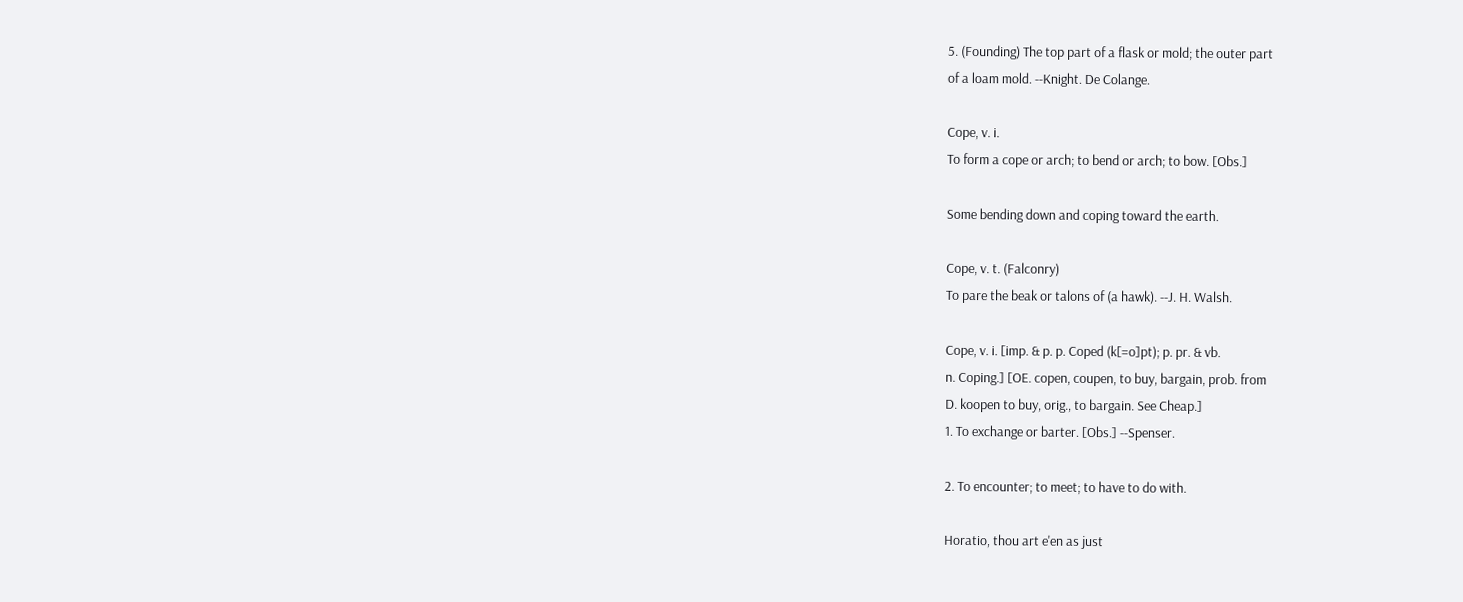5. (Founding) The top part of a flask or mold; the outer part
of a loam mold. --Knight. De Colange.

Cope, v. i.
To form a cope or arch; to bend or arch; to bow. [Obs.]

Some bending down and coping toward the earth.

Cope, v. t. (Falconry)
To pare the beak or talons of (a hawk). --J. H. Walsh.

Cope, v. i. [imp. & p. p. Coped (k[=o]pt); p. pr. & vb.
n. Coping.] [OE. copen, coupen, to buy, bargain, prob. from
D. koopen to buy, orig., to bargain. See Cheap.]
1. To exchange or barter. [Obs.] --Spenser.

2. To encounter; to meet; to have to do with.

Horatio, thou art e'en as just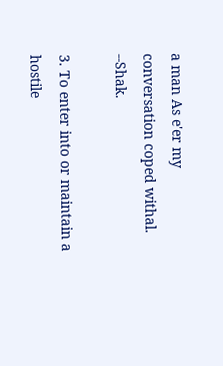a man As e'er my
conversation coped withal. --Shak.

3. To enter into or maintain a hostile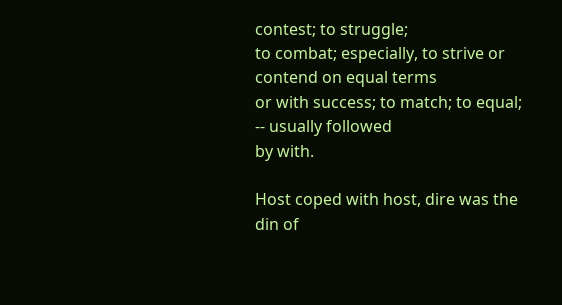contest; to struggle;
to combat; especially, to strive or contend on equal terms
or with success; to match; to equal; -- usually followed
by with.

Host coped with host, dire was the din of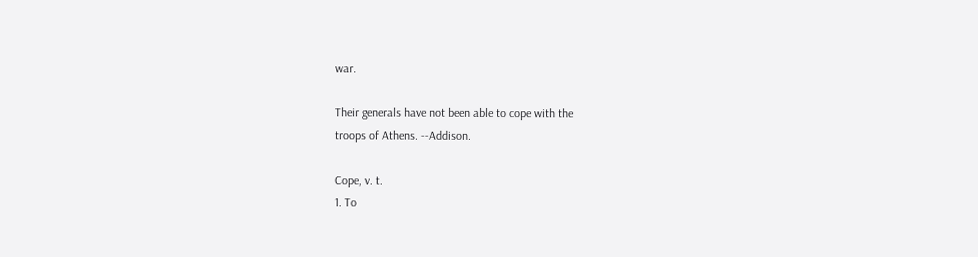war.

Their generals have not been able to cope with the
troops of Athens. --Addison.

Cope, v. t.
1. To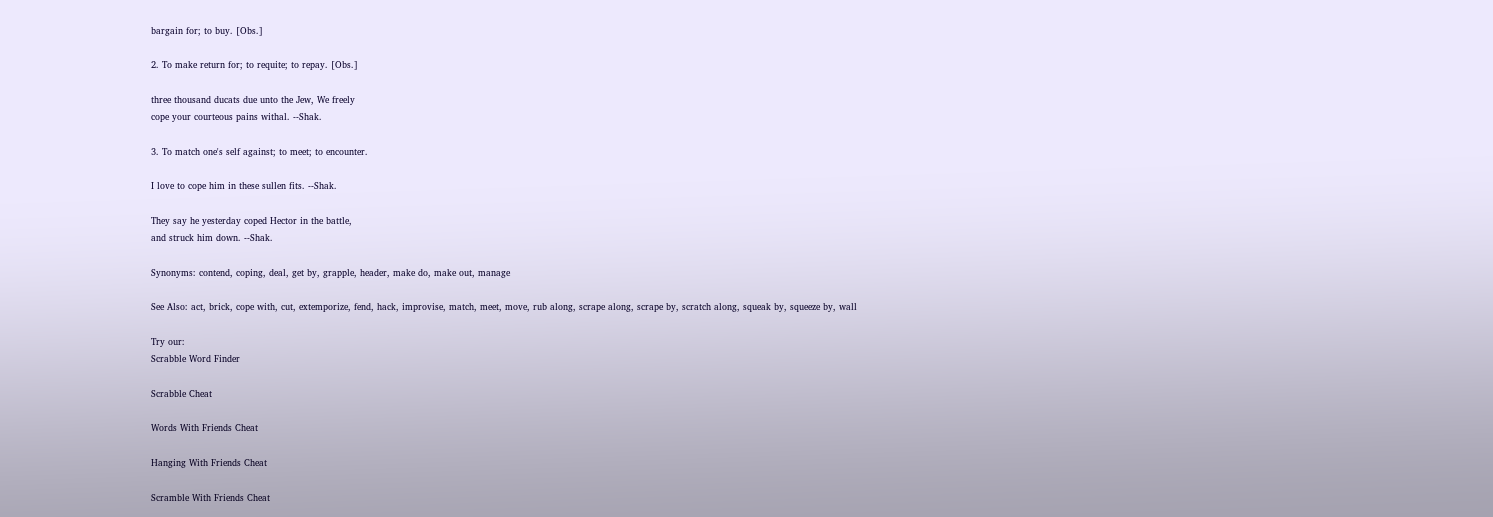bargain for; to buy. [Obs.]

2. To make return for; to requite; to repay. [Obs.]

three thousand ducats due unto the Jew, We freely
cope your courteous pains withal. --Shak.

3. To match one's self against; to meet; to encounter.

I love to cope him in these sullen fits. --Shak.

They say he yesterday coped Hector in the battle,
and struck him down. --Shak.

Synonyms: contend, coping, deal, get by, grapple, header, make do, make out, manage

See Also: act, brick, cope with, cut, extemporize, fend, hack, improvise, match, meet, move, rub along, scrape along, scrape by, scratch along, squeak by, squeeze by, wall

Try our:
Scrabble Word Finder

Scrabble Cheat

Words With Friends Cheat

Hanging With Friends Cheat

Scramble With Friends Cheat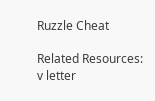Ruzzle Cheat

Related Resources:
v letter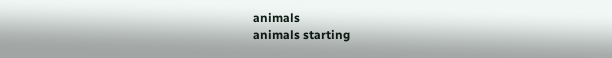animals
animals starting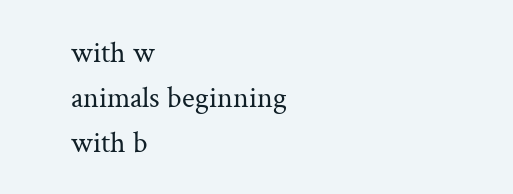with w
animals beginning with b